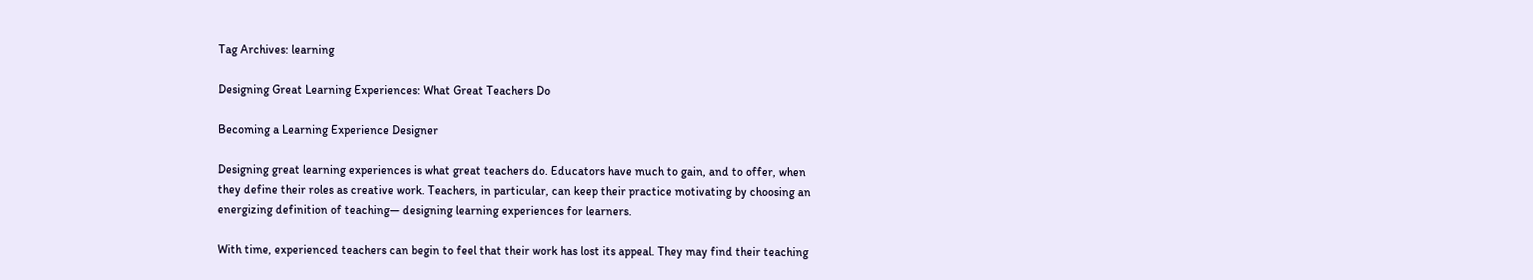Tag Archives: learning

Designing Great Learning Experiences: What Great Teachers Do

Becoming a Learning Experience Designer

Designing great learning experiences is what great teachers do. Educators have much to gain, and to offer, when they define their roles as creative work. Teachers, in particular, can keep their practice motivating by choosing an energizing definition of teaching— designing learning experiences for learners.

With time, experienced teachers can begin to feel that their work has lost its appeal. They may find their teaching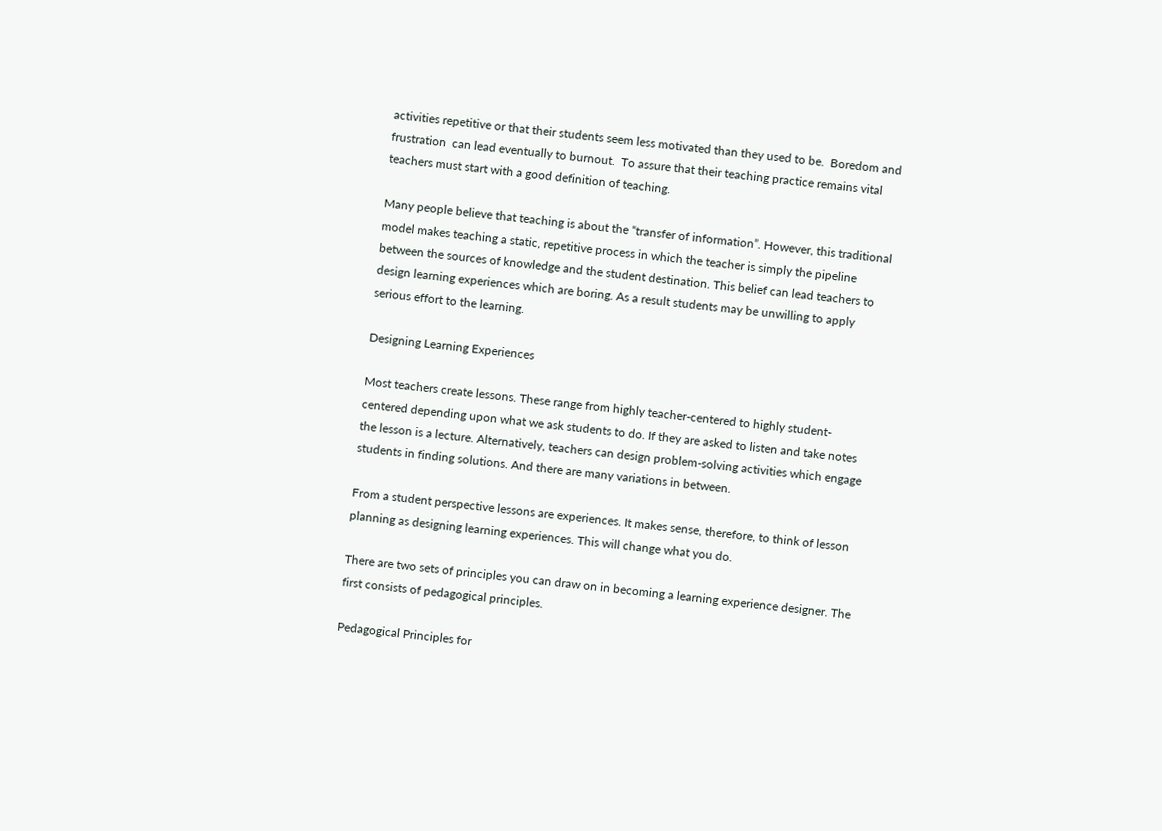activities repetitive or that their students seem less motivated than they used to be.  Boredom and frustration  can lead eventually to burnout.  To assure that their teaching practice remains vital teachers must start with a good definition of teaching.

Many people believe that teaching is about the “transfer of information”. However, this traditional model makes teaching a static, repetitive process in which the teacher is simply the pipeline between the sources of knowledge and the student destination. This belief can lead teachers to design learning experiences which are boring. As a result students may be unwilling to apply serious effort to the learning.

Designing Learning Experiences

Most teachers create lessons. These range from highly teacher-centered to highly student-centered depending upon what we ask students to do. If they are asked to listen and take notes the lesson is a lecture. Alternatively, teachers can design problem-solving activities which engage students in finding solutions. And there are many variations in between.

From a student perspective lessons are experiences. It makes sense, therefore, to think of lesson planning as designing learning experiences. This will change what you do.

There are two sets of principles you can draw on in becoming a learning experience designer. The first consists of pedagogical principles.

Pedagogical Principles for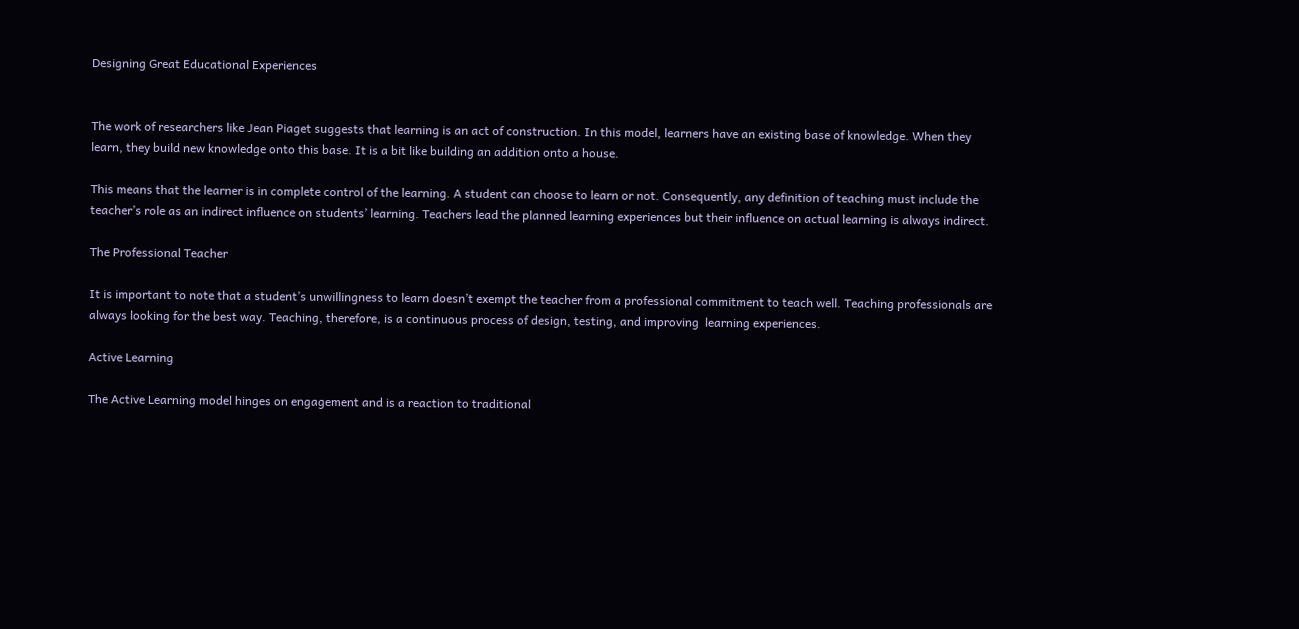Designing Great Educational Experiences


The work of researchers like Jean Piaget suggests that learning is an act of construction. In this model, learners have an existing base of knowledge. When they learn, they build new knowledge onto this base. It is a bit like building an addition onto a house.

This means that the learner is in complete control of the learning. A student can choose to learn or not. Consequently, any definition of teaching must include the teacher’s role as an indirect influence on students’ learning. Teachers lead the planned learning experiences but their influence on actual learning is always indirect.

The Professional Teacher

It is important to note that a student’s unwillingness to learn doesn’t exempt the teacher from a professional commitment to teach well. Teaching professionals are always looking for the best way. Teaching, therefore, is a continuous process of design, testing, and improving  learning experiences.

Active Learning

The Active Learning model hinges on engagement and is a reaction to traditional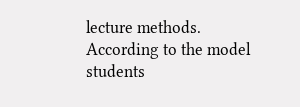lecture methods. According to the model students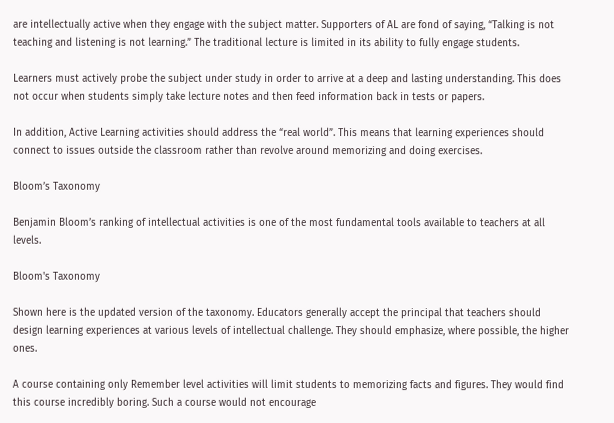are intellectually active when they engage with the subject matter. Supporters of AL are fond of saying, “Talking is not teaching and listening is not learning.” The traditional lecture is limited in its ability to fully engage students.

Learners must actively probe the subject under study in order to arrive at a deep and lasting understanding. This does not occur when students simply take lecture notes and then feed information back in tests or papers.

In addition, Active Learning activities should address the “real world”. This means that learning experiences should connect to issues outside the classroom rather than revolve around memorizing and doing exercises.

Bloom’s Taxonomy

Benjamin Bloom’s ranking of intellectual activities is one of the most fundamental tools available to teachers at all levels.

Bloom's Taxonomy

Shown here is the updated version of the taxonomy. Educators generally accept the principal that teachers should design learning experiences at various levels of intellectual challenge. They should emphasize, where possible, the higher ones.

A course containing only Remember level activities will limit students to memorizing facts and figures. They would find this course incredibly boring. Such a course would not encourage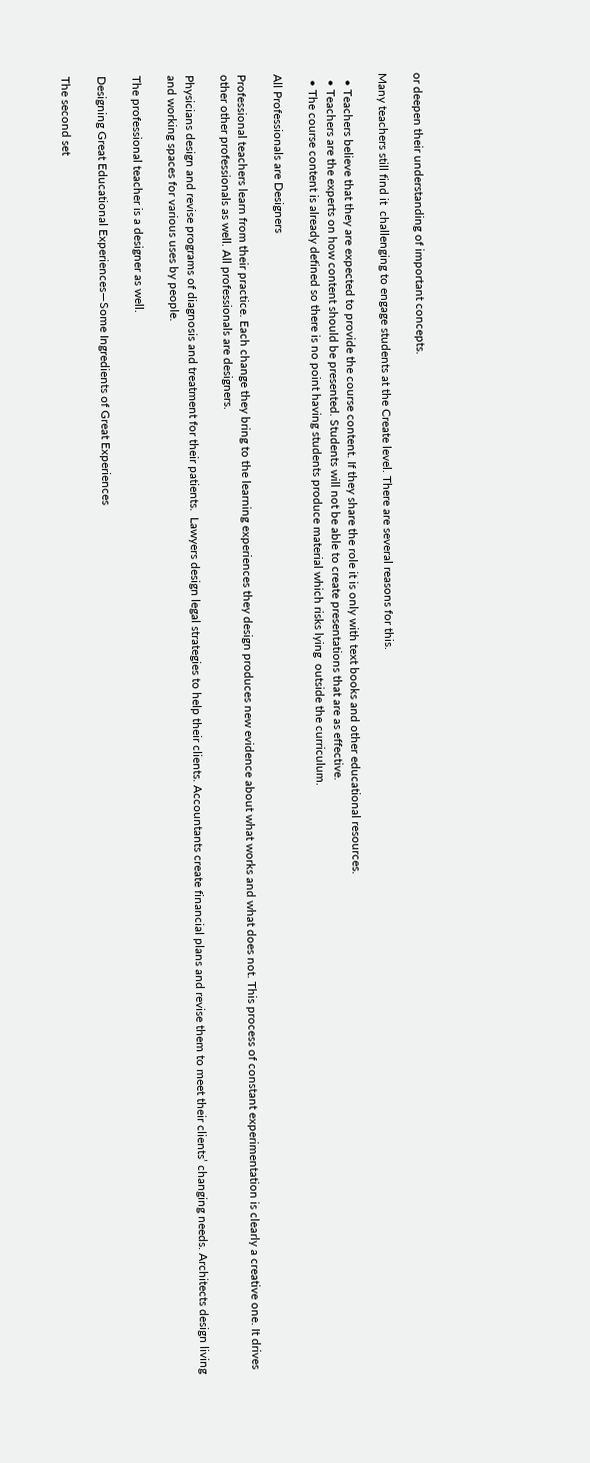or deepen their understanding of important concepts.

Many teachers still find it  challenging to engage students at the Create level. There are several reasons for this.

  • Teachers believe that they are expected to provide the course content. If they share the role it is only with text books and other educational resources.
  • Teachers are the experts on how content should be presented. Students will not be able to create presentations that are as effective.
  • The course content is already defined so there is no point having students produce material which risks lying  outside the curriculum.

All Professionals are Designers

Professional teachers learn from their practice. Each change they bring to the learning experiences they design produces new evidence about what works and what does not. This process of constant experimentation is clearly a creative one. It drives other other professionals as well. All professionals are designers.

Physicians design and revise programs of diagnosis and treatment for their patients.  Lawyers design legal strategies to help their clients. Accountants create financial plans and revise them to meet their clients’ changing needs. Architects design living and working spaces for various uses by people.

The professional teacher is a designer as well.

Designing Great Educational Experiences—Some Ingredients of Great Experiences

The second set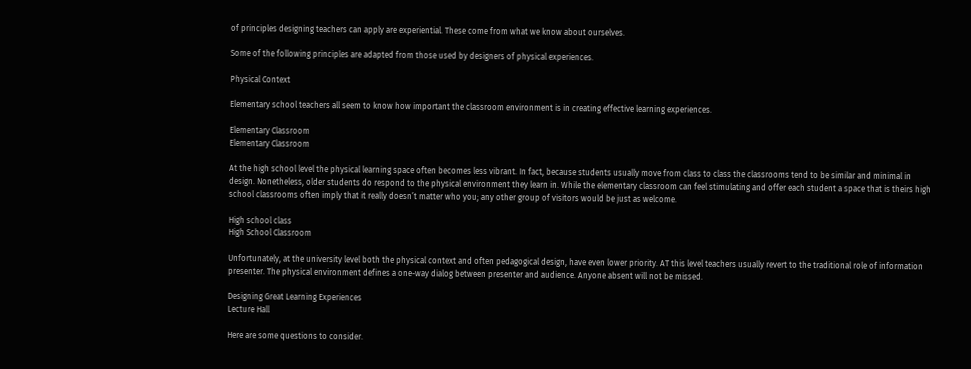of principles designing teachers can apply are experiential. These come from what we know about ourselves.

Some of the following principles are adapted from those used by designers of physical experiences.

Physical Context

Elementary school teachers all seem to know how important the classroom environment is in creating effective learning experiences.

Elementary Classroom
Elementary Classroom

At the high school level the physical learning space often becomes less vibrant. In fact, because students usually move from class to class the classrooms tend to be similar and minimal in design. Nonetheless, older students do respond to the physical environment they learn in. While the elementary classroom can feel stimulating and offer each student a space that is theirs high school classrooms often imply that it really doesn’t matter who you; any other group of visitors would be just as welcome.

High school class
High School Classroom

Unfortunately, at the university level both the physical context and often pedagogical design, have even lower priority. AT this level teachers usually revert to the traditional role of information presenter. The physical environment defines a one-way dialog between presenter and audience. Anyone absent will not be missed.

Designing Great Learning Experiences
Lecture Hall

Here are some questions to consider.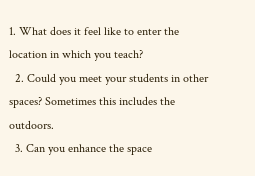1. What does it feel like to enter the location in which you teach?
  2. Could you meet your students in other spaces? Sometimes this includes the outdoors.
  3. Can you enhance the space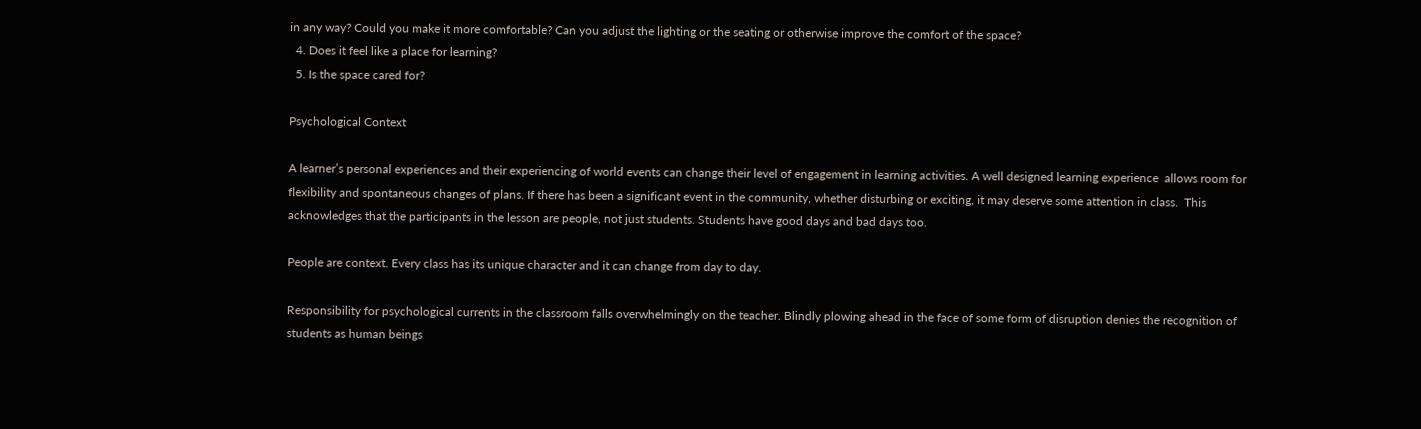in any way? Could you make it more comfortable? Can you adjust the lighting or the seating or otherwise improve the comfort of the space?
  4. Does it feel like a place for learning?
  5. Is the space cared for?

Psychological Context

A learner’s personal experiences and their experiencing of world events can change their level of engagement in learning activities. A well designed learning experience  allows room for flexibility and spontaneous changes of plans. If there has been a significant event in the community, whether disturbing or exciting, it may deserve some attention in class.  This acknowledges that the participants in the lesson are people, not just students. Students have good days and bad days too.

People are context. Every class has its unique character and it can change from day to day.

Responsibility for psychological currents in the classroom falls overwhelmingly on the teacher. Blindly plowing ahead in the face of some form of disruption denies the recognition of students as human beings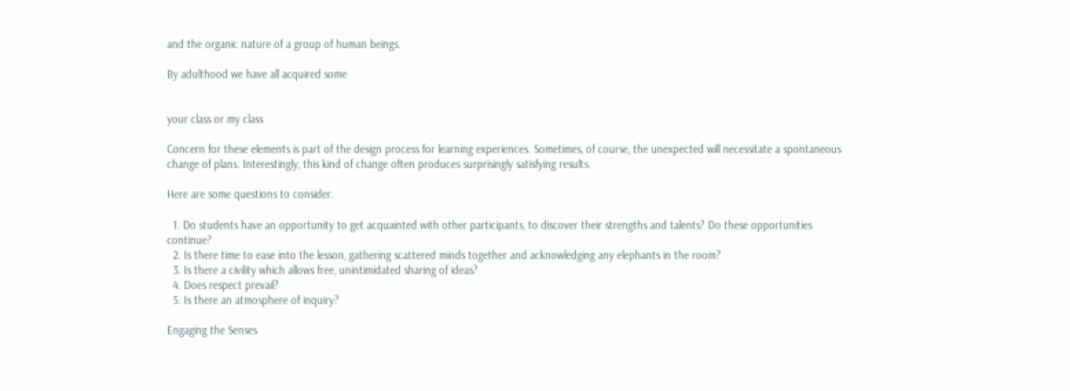and the organic nature of a group of human beings.

By adulthood we have all acquired some


your class or my class

Concern for these elements is part of the design process for learning experiences. Sometimes, of course, the unexpected will necessitate a spontaneous change of plans. Interestingly, this kind of change often produces surprisingly satisfying results.

Here are some questions to consider.

  1. Do students have an opportunity to get acquainted with other participants, to discover their strengths and talents? Do these opportunities continue?
  2. Is there time to ease into the lesson, gathering scattered minds together and acknowledging any elephants in the room?
  3. Is there a civility which allows free, unintimidated sharing of ideas?
  4. Does respect prevail?
  5. Is there an atmosphere of inquiry?

Engaging the Senses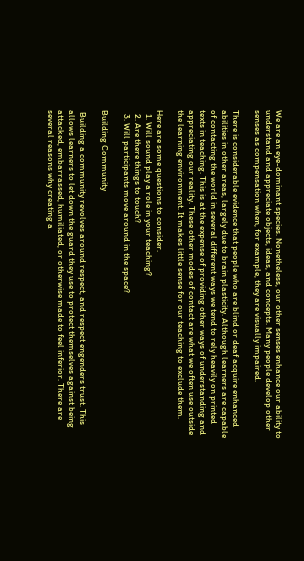We are an eye-dominant species. Nonetheless, our other senses enhance our ability to understand and appreciate objects, ideas, and concepts. Many people develop other senses as compensation when, for example, they are visually impaired.

There is considerable evidence that people who are blind or deaf acquire enhanced abilities in other areas, largely due to brain plasticity. Although learners are capable of contacting the world in several different ways we tend to rely heavily on printed texts in teaching. This is at the expense of providing other ways of understanding and appreciating our reality. These other modes of contact are what we often use outside the learning environment. It makes little sense for our teaching to exclude them.

Here are some questions to consider.
  1. Will sound play a role in your teaching?
  2. Are there things to touch?
  3. Will participants move around in the space?

Building Community

 Building a community revolves around respect, and respect engenders trust. This allows learners to let down the guard they use to protect themselves against being attacked, embarrassed, humiliated, or otherwise made to feel inferior. There are several reasons why creating a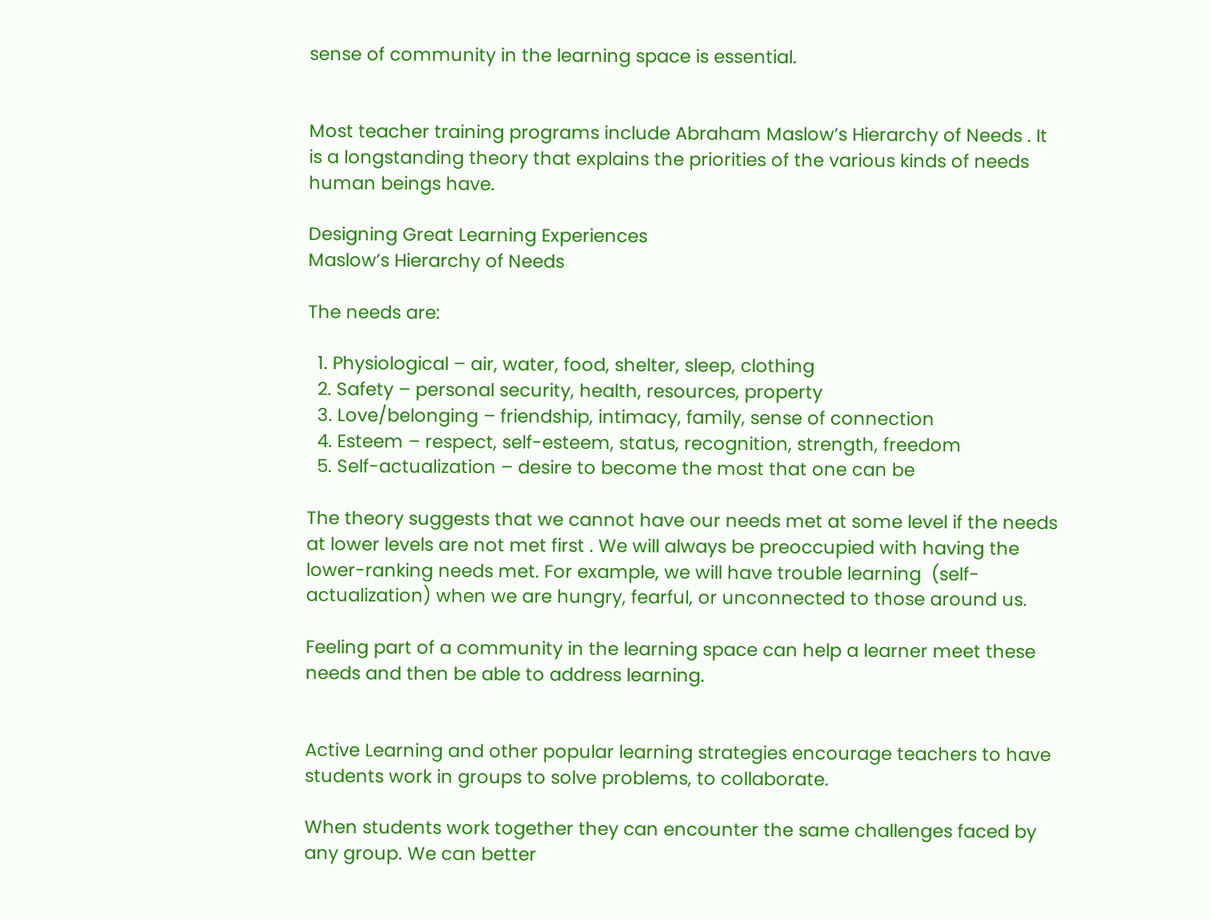sense of community in the learning space is essential.


Most teacher training programs include Abraham Maslow’s Hierarchy of Needs . It is a longstanding theory that explains the priorities of the various kinds of needs human beings have.

Designing Great Learning Experiences
Maslow’s Hierarchy of Needs

The needs are:

  1. Physiological – air, water, food, shelter, sleep, clothing
  2. Safety – personal security, health, resources, property
  3. Love/belonging – friendship, intimacy, family, sense of connection
  4. Esteem – respect, self-esteem, status, recognition, strength, freedom
  5. Self-actualization – desire to become the most that one can be

The theory suggests that we cannot have our needs met at some level if the needs at lower levels are not met first . We will always be preoccupied with having the lower-ranking needs met. For example, we will have trouble learning  (self-actualization) when we are hungry, fearful, or unconnected to those around us.

Feeling part of a community in the learning space can help a learner meet these needs and then be able to address learning.


Active Learning and other popular learning strategies encourage teachers to have students work in groups to solve problems, to collaborate.

When students work together they can encounter the same challenges faced by any group. We can better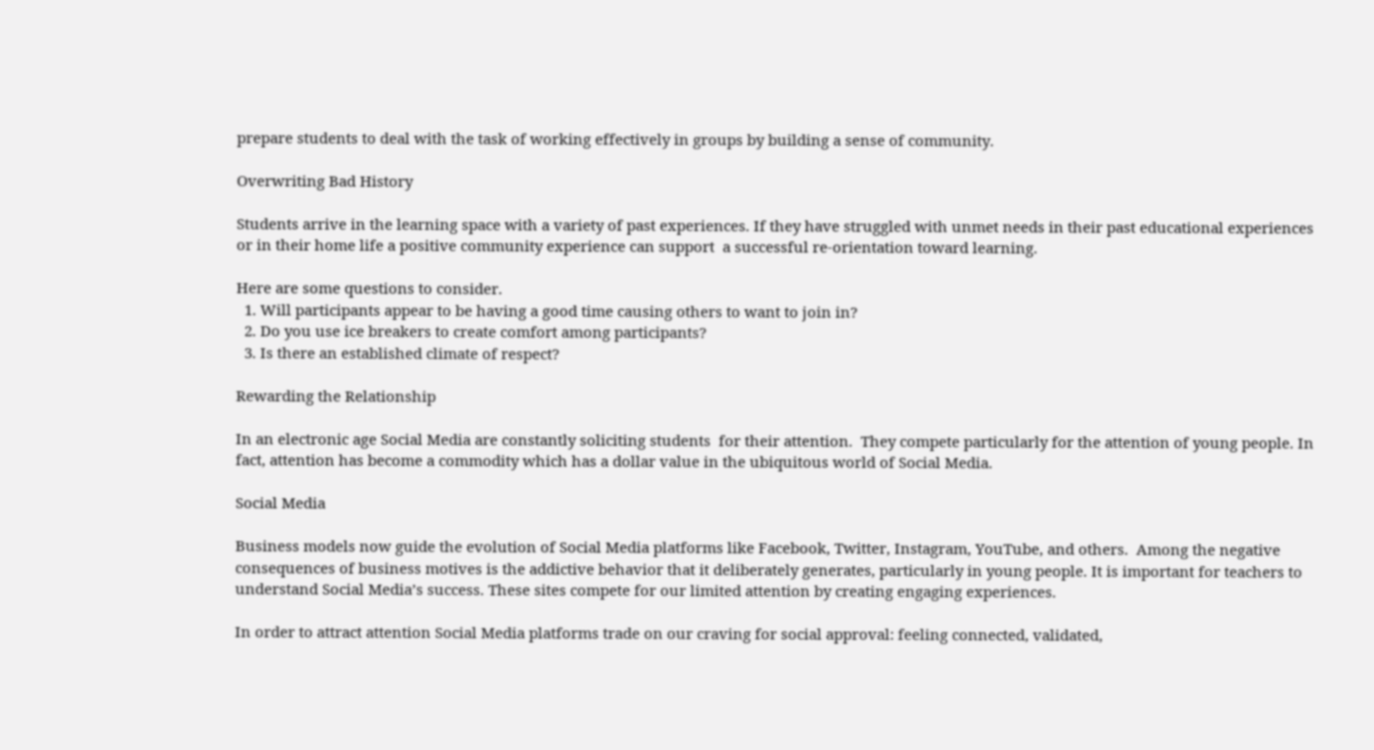prepare students to deal with the task of working effectively in groups by building a sense of community.

Overwriting Bad History

Students arrive in the learning space with a variety of past experiences. If they have struggled with unmet needs in their past educational experiences or in their home life a positive community experience can support  a successful re-orientation toward learning.

Here are some questions to consider.
  1. Will participants appear to be having a good time causing others to want to join in?
  2. Do you use ice breakers to create comfort among participants?
  3. Is there an established climate of respect?

Rewarding the Relationship

In an electronic age Social Media are constantly soliciting students  for their attention.  They compete particularly for the attention of young people. In fact, attention has become a commodity which has a dollar value in the ubiquitous world of Social Media.

Social Media

Business models now guide the evolution of Social Media platforms like Facebook, Twitter, Instagram, YouTube, and others.  Among the negative consequences of business motives is the addictive behavior that it deliberately generates, particularly in young people. It is important for teachers to understand Social Media’s success. These sites compete for our limited attention by creating engaging experiences.

In order to attract attention Social Media platforms trade on our craving for social approval: feeling connected, validated,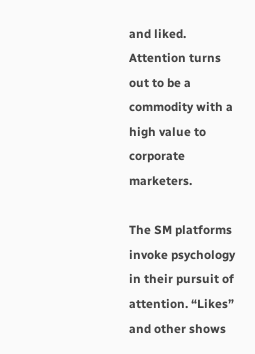and liked. Attention turns out to be a commodity with a high value to corporate marketers.

The SM platforms invoke psychology in their pursuit of attention. “Likes” and other shows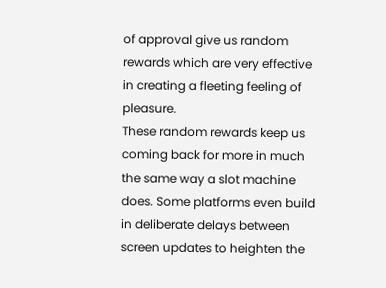of approval give us random rewards which are very effective in creating a fleeting feeling of pleasure.
These random rewards keep us coming back for more in much the same way a slot machine does. Some platforms even build in deliberate delays between screen updates to heighten the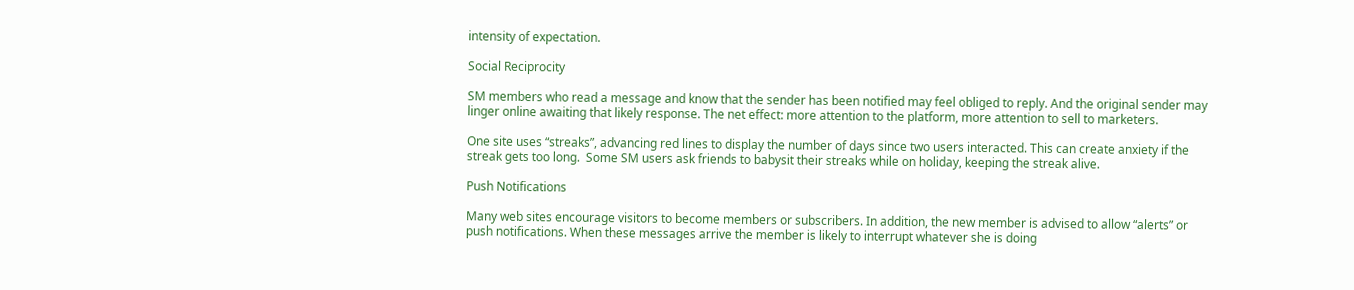intensity of expectation.

Social Reciprocity

SM members who read a message and know that the sender has been notified may feel obliged to reply. And the original sender may linger online awaiting that likely response. The net effect: more attention to the platform, more attention to sell to marketers.

One site uses “streaks”, advancing red lines to display the number of days since two users interacted. This can create anxiety if the streak gets too long.  Some SM users ask friends to babysit their streaks while on holiday, keeping the streak alive.

Push Notifications

Many web sites encourage visitors to become members or subscribers. In addition, the new member is advised to allow “alerts” or push notifications. When these messages arrive the member is likely to interrupt whatever she is doing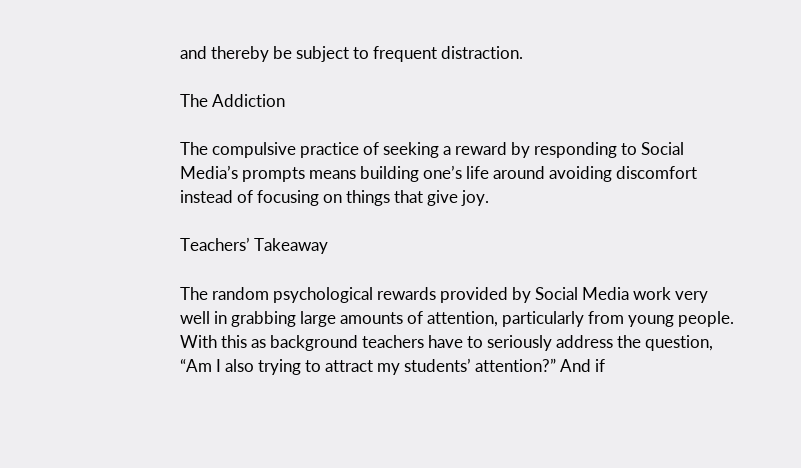and thereby be subject to frequent distraction.

The Addiction

The compulsive practice of seeking a reward by responding to Social Media’s prompts means building one’s life around avoiding discomfort instead of focusing on things that give joy.

Teachers’ Takeaway

The random psychological rewards provided by Social Media work very well in grabbing large amounts of attention, particularly from young people. With this as background teachers have to seriously address the question, “Am I also trying to attract my students’ attention?” And if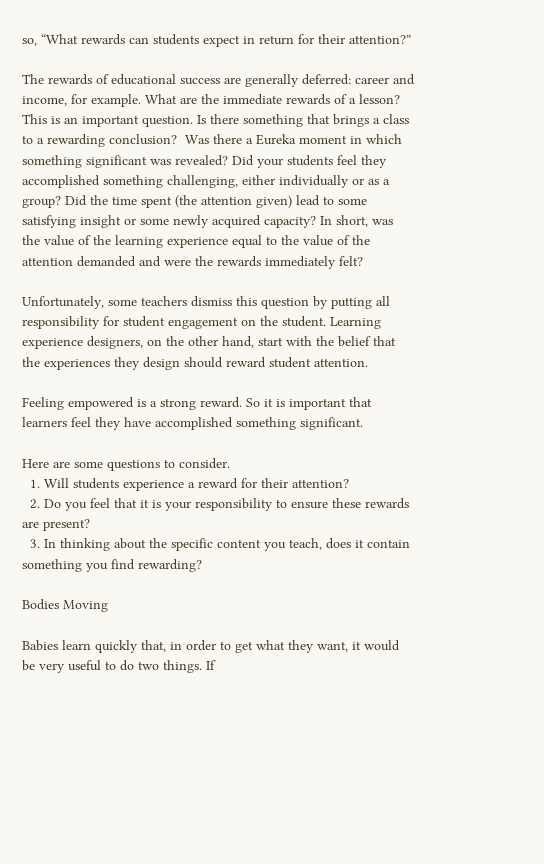so, “What rewards can students expect in return for their attention?”

The rewards of educational success are generally deferred: career and income, for example. What are the immediate rewards of a lesson? This is an important question. Is there something that brings a class to a rewarding conclusion?  Was there a Eureka moment in which something significant was revealed? Did your students feel they accomplished something challenging, either individually or as a group? Did the time spent (the attention given) lead to some satisfying insight or some newly acquired capacity? In short, was the value of the learning experience equal to the value of the attention demanded and were the rewards immediately felt?

Unfortunately, some teachers dismiss this question by putting all responsibility for student engagement on the student. Learning experience designers, on the other hand, start with the belief that the experiences they design should reward student attention.

Feeling empowered is a strong reward. So it is important that learners feel they have accomplished something significant.

Here are some questions to consider.
  1. Will students experience a reward for their attention?
  2. Do you feel that it is your responsibility to ensure these rewards are present?
  3. In thinking about the specific content you teach, does it contain something you find rewarding?

Bodies Moving

Babies learn quickly that, in order to get what they want, it would be very useful to do two things. If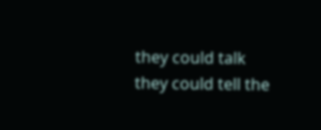they could talk they could tell the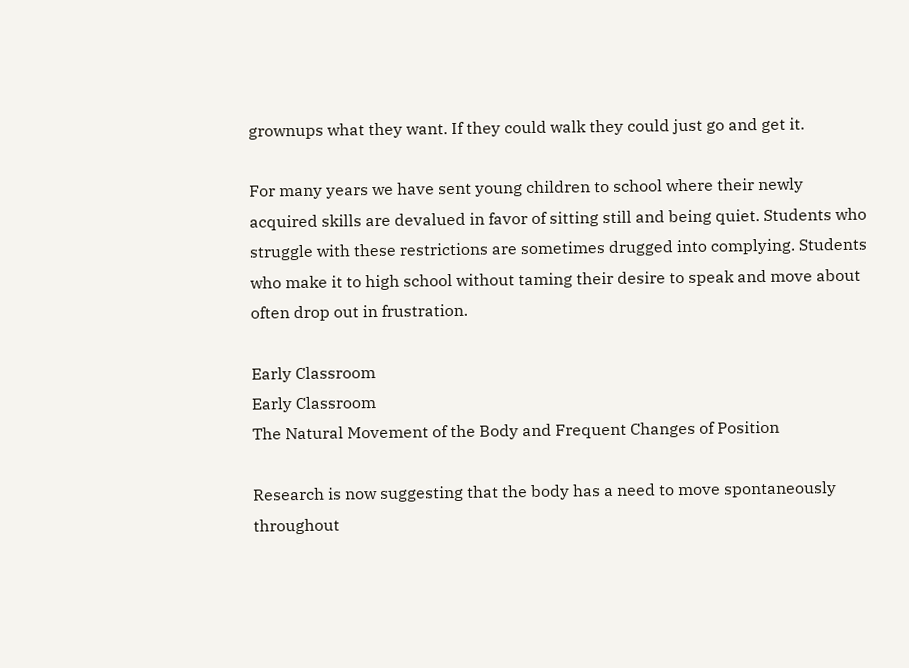grownups what they want. If they could walk they could just go and get it.

For many years we have sent young children to school where their newly acquired skills are devalued in favor of sitting still and being quiet. Students who struggle with these restrictions are sometimes drugged into complying. Students who make it to high school without taming their desire to speak and move about often drop out in frustration.

Early Classroom
Early Classroom
The Natural Movement of the Body and Frequent Changes of Position

Research is now suggesting that the body has a need to move spontaneously throughout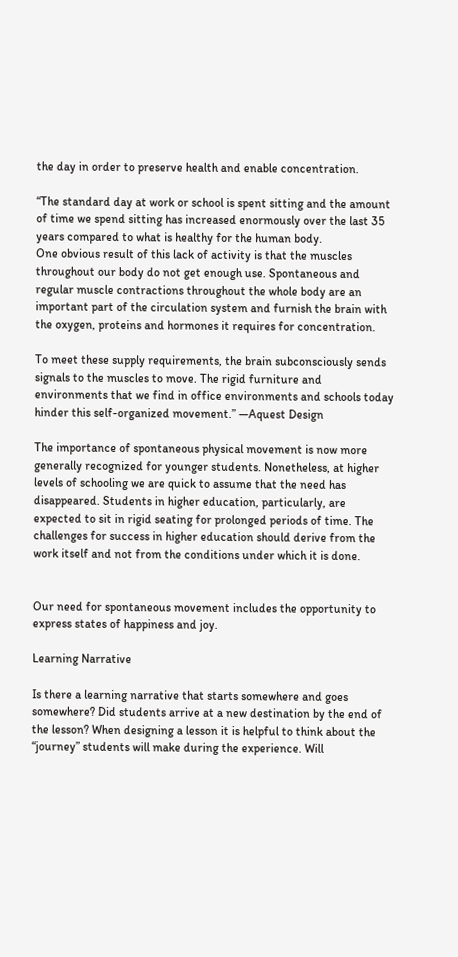the day in order to preserve health and enable concentration.

“The standard day at work or school is spent sitting and the amount of time we spend sitting has increased enormously over the last 35 years compared to what is healthy for the human body.
One obvious result of this lack of activity is that the muscles throughout our body do not get enough use. Spontaneous and regular muscle contractions throughout the whole body are an important part of the circulation system and furnish the brain with the oxygen, proteins and hormones it requires for concentration.

To meet these supply requirements, the brain subconsciously sends signals to the muscles to move. The rigid furniture and environments that we find in office environments and schools today hinder this self-organized movement.” —Aquest Design

The importance of spontaneous physical movement is now more generally recognized for younger students. Nonetheless, at higher levels of schooling we are quick to assume that the need has disappeared. Students in higher education, particularly, are expected to sit in rigid seating for prolonged periods of time. The challenges for success in higher education should derive from the work itself and not from the conditions under which it is done.


Our need for spontaneous movement includes the opportunity to express states of happiness and joy.

Learning Narrative

Is there a learning narrative that starts somewhere and goes somewhere? Did students arrive at a new destination by the end of the lesson? When designing a lesson it is helpful to think about the “journey” students will make during the experience. Will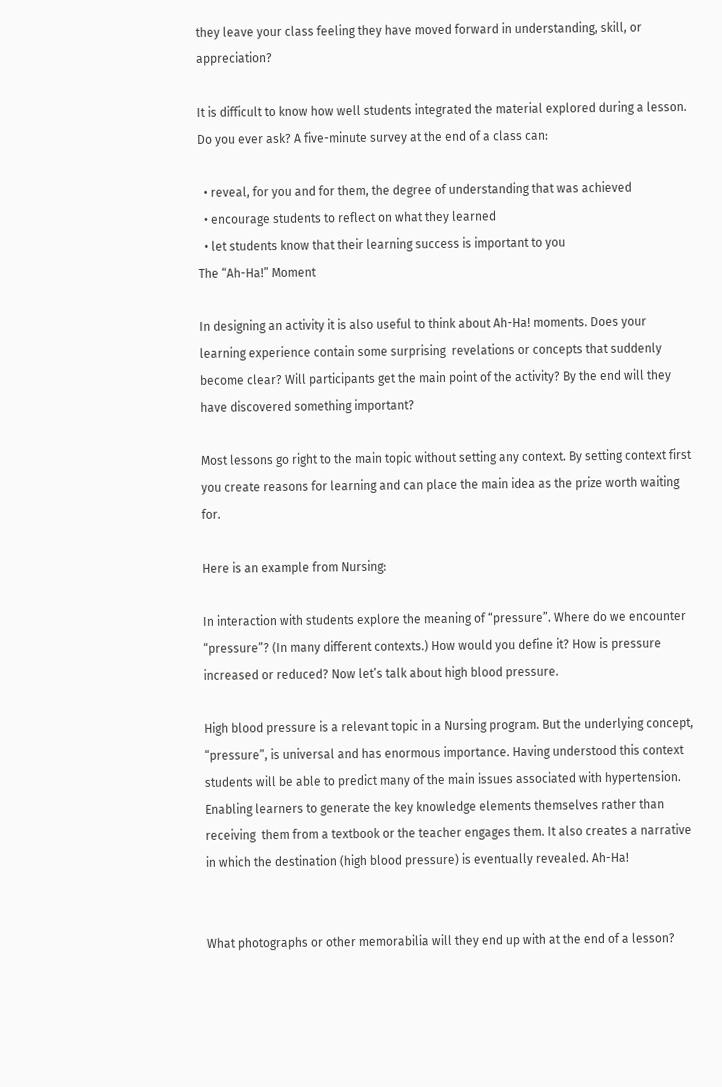they leave your class feeling they have moved forward in understanding, skill, or appreciation?

It is difficult to know how well students integrated the material explored during a lesson. Do you ever ask? A five-minute survey at the end of a class can:

  • reveal, for you and for them, the degree of understanding that was achieved
  • encourage students to reflect on what they learned
  • let students know that their learning success is important to you
The “Ah-Ha!” Moment

In designing an activity it is also useful to think about Ah-Ha! moments. Does your learning experience contain some surprising  revelations or concepts that suddenly become clear? Will participants get the main point of the activity? By the end will they have discovered something important?

Most lessons go right to the main topic without setting any context. By setting context first you create reasons for learning and can place the main idea as the prize worth waiting for.

Here is an example from Nursing:

In interaction with students explore the meaning of “pressure”. Where do we encounter “pressure”? (In many different contexts.) How would you define it? How is pressure increased or reduced? Now let’s talk about high blood pressure.

High blood pressure is a relevant topic in a Nursing program. But the underlying concept, “pressure”, is universal and has enormous importance. Having understood this context students will be able to predict many of the main issues associated with hypertension. Enabling learners to generate the key knowledge elements themselves rather than receiving  them from a textbook or the teacher engages them. It also creates a narrative in which the destination (high blood pressure) is eventually revealed. Ah-Ha!


What photographs or other memorabilia will they end up with at the end of a lesson?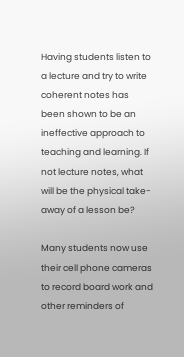Having students listen to a lecture and try to write coherent notes has been shown to be an ineffective approach to teaching and learning. If not lecture notes, what will be the physical take-away of a lesson be?

Many students now use their cell phone cameras to record board work and other reminders of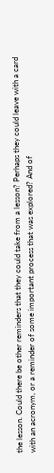the lesson. Could there be other reminders that they could take from a lesson? Perhaps they could leave with a card with an acronym, or a reminder of some important process that was explored? And of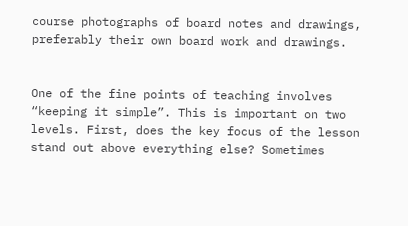course photographs of board notes and drawings, preferably their own board work and drawings.


One of the fine points of teaching involves “keeping it simple”. This is important on two levels. First, does the key focus of the lesson stand out above everything else? Sometimes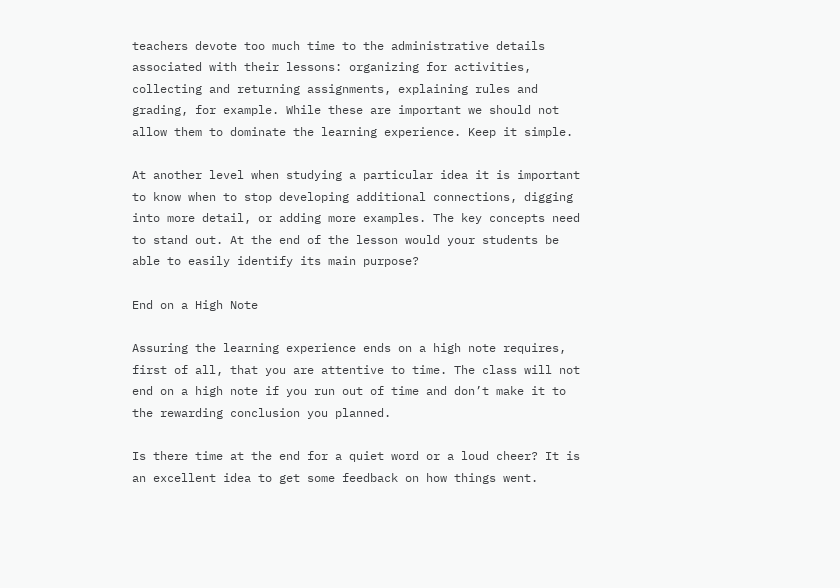teachers devote too much time to the administrative details associated with their lessons: organizing for activities, collecting and returning assignments, explaining rules and grading, for example. While these are important we should not allow them to dominate the learning experience. Keep it simple.

At another level when studying a particular idea it is important to know when to stop developing additional connections, digging into more detail, or adding more examples. The key concepts need to stand out. At the end of the lesson would your students be able to easily identify its main purpose?

End on a High Note

Assuring the learning experience ends on a high note requires, first of all, that you are attentive to time. The class will not end on a high note if you run out of time and don’t make it to the rewarding conclusion you planned.

Is there time at the end for a quiet word or a loud cheer? It is an excellent idea to get some feedback on how things went.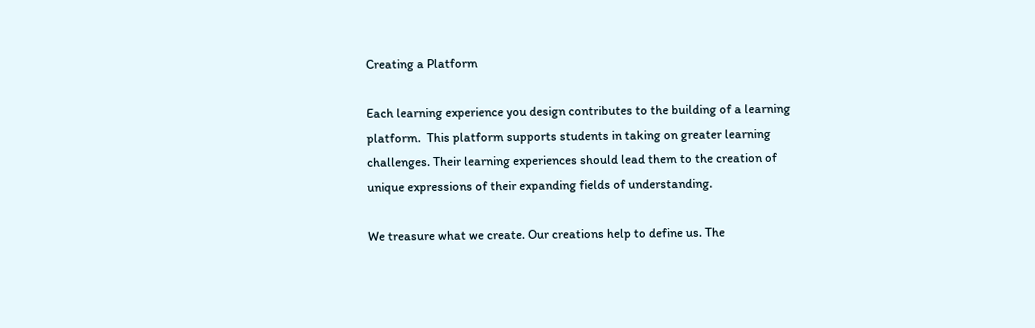Creating a Platform

Each learning experience you design contributes to the building of a learning platform.  This platform supports students in taking on greater learning challenges. Their learning experiences should lead them to the creation of unique expressions of their expanding fields of understanding.

We treasure what we create. Our creations help to define us. The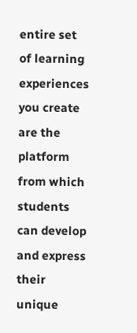entire set of learning experiences you create are the platform from which students can develop and express their unique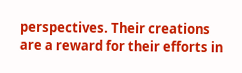perspectives. Their creations are a reward for their efforts in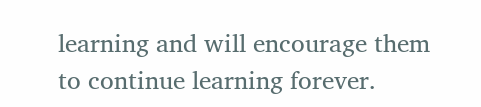learning and will encourage them to continue learning forever.